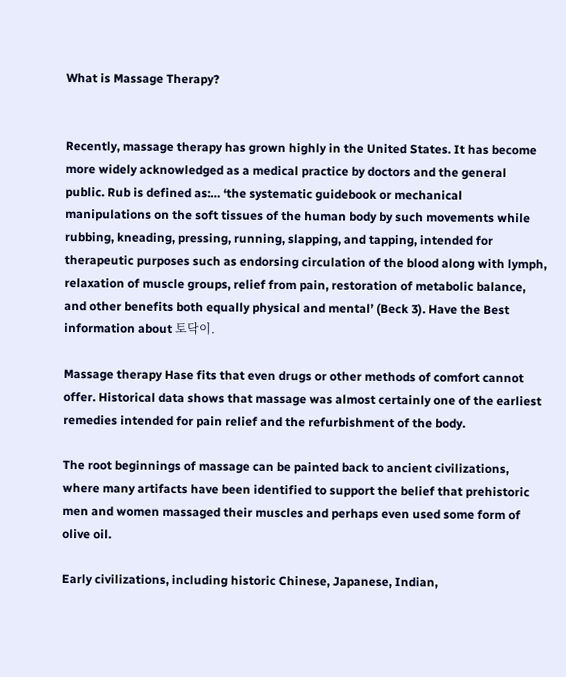What is Massage Therapy?


Recently, massage therapy has grown highly in the United States. It has become more widely acknowledged as a medical practice by doctors and the general public. Rub is defined as:… ‘the systematic guidebook or mechanical manipulations on the soft tissues of the human body by such movements while rubbing, kneading, pressing, running, slapping, and tapping, intended for therapeutic purposes such as endorsing circulation of the blood along with lymph, relaxation of muscle groups, relief from pain, restoration of metabolic balance, and other benefits both equally physical and mental’ (Beck 3). Have the Best information about 토닥이.

Massage therapy Hase fits that even drugs or other methods of comfort cannot offer. Historical data shows that massage was almost certainly one of the earliest remedies intended for pain relief and the refurbishment of the body.

The root beginnings of massage can be painted back to ancient civilizations, where many artifacts have been identified to support the belief that prehistoric men and women massaged their muscles and perhaps even used some form of olive oil.

Early civilizations, including historic Chinese, Japanese, Indian,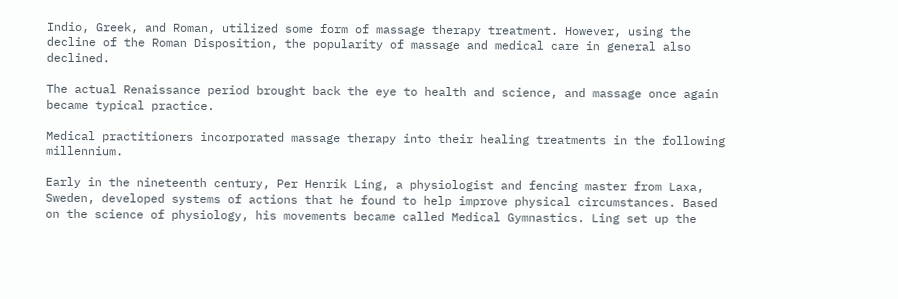Indio, Greek, and Roman, utilized some form of massage therapy treatment. However, using the decline of the Roman Disposition, the popularity of massage and medical care in general also declined.

The actual Renaissance period brought back the eye to health and science, and massage once again became typical practice.

Medical practitioners incorporated massage therapy into their healing treatments in the following millennium.

Early in the nineteenth century, Per Henrik Ling, a physiologist and fencing master from Laxa, Sweden, developed systems of actions that he found to help improve physical circumstances. Based on the science of physiology, his movements became called Medical Gymnastics. Ling set up the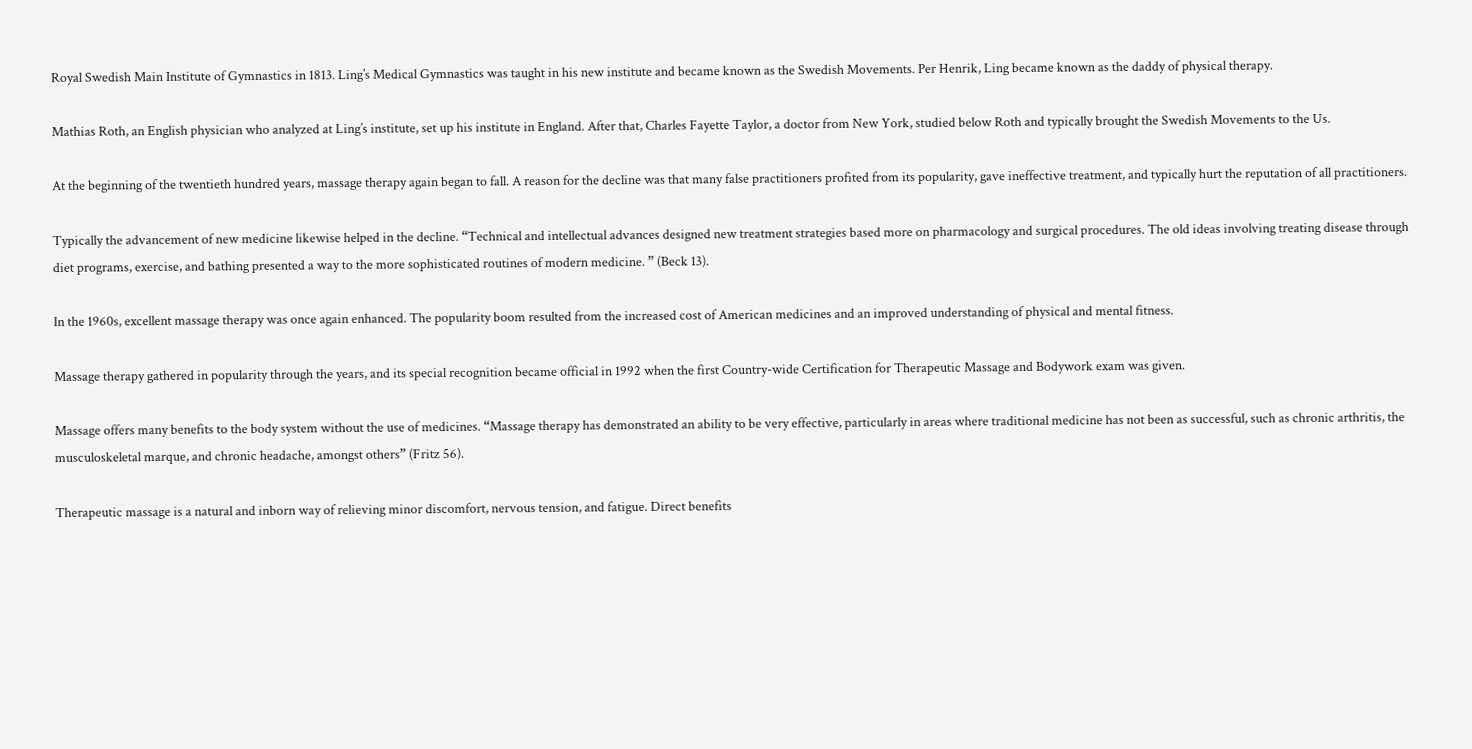Royal Swedish Main Institute of Gymnastics in 1813. Ling’s Medical Gymnastics was taught in his new institute and became known as the Swedish Movements. Per Henrik, Ling became known as the daddy of physical therapy.

Mathias Roth, an English physician who analyzed at Ling’s institute, set up his institute in England. After that, Charles Fayette Taylor, a doctor from New York, studied below Roth and typically brought the Swedish Movements to the Us.

At the beginning of the twentieth hundred years, massage therapy again began to fall. A reason for the decline was that many false practitioners profited from its popularity, gave ineffective treatment, and typically hurt the reputation of all practitioners.

Typically the advancement of new medicine likewise helped in the decline. “Technical and intellectual advances designed new treatment strategies based more on pharmacology and surgical procedures. The old ideas involving treating disease through diet programs, exercise, and bathing presented a way to the more sophisticated routines of modern medicine. ” (Beck 13).

In the 1960s, excellent massage therapy was once again enhanced. The popularity boom resulted from the increased cost of American medicines and an improved understanding of physical and mental fitness.

Massage therapy gathered in popularity through the years, and its special recognition became official in 1992 when the first Country-wide Certification for Therapeutic Massage and Bodywork exam was given.

Massage offers many benefits to the body system without the use of medicines. “Massage therapy has demonstrated an ability to be very effective, particularly in areas where traditional medicine has not been as successful, such as chronic arthritis, the musculoskeletal marque, and chronic headache, amongst others” (Fritz 56).

Therapeutic massage is a natural and inborn way of relieving minor discomfort, nervous tension, and fatigue. Direct benefits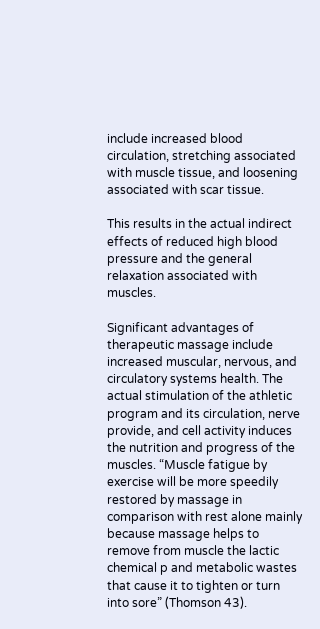include increased blood circulation, stretching associated with muscle tissue, and loosening associated with scar tissue.

This results in the actual indirect effects of reduced high blood pressure and the general relaxation associated with muscles.

Significant advantages of therapeutic massage include increased muscular, nervous, and circulatory systems health. The actual stimulation of the athletic program and its circulation, nerve provide, and cell activity induces the nutrition and progress of the muscles. “Muscle fatigue by exercise will be more speedily restored by massage in comparison with rest alone mainly because massage helps to remove from muscle the lactic chemical p and metabolic wastes that cause it to tighten or turn into sore” (Thomson 43).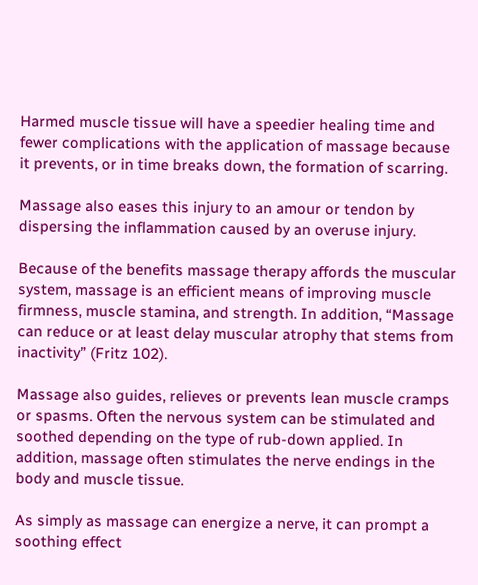Harmed muscle tissue will have a speedier healing time and fewer complications with the application of massage because it prevents, or in time breaks down, the formation of scarring.

Massage also eases this injury to an amour or tendon by dispersing the inflammation caused by an overuse injury.

Because of the benefits massage therapy affords the muscular system, massage is an efficient means of improving muscle firmness, muscle stamina, and strength. In addition, “Massage can reduce or at least delay muscular atrophy that stems from inactivity” (Fritz 102).

Massage also guides, relieves or prevents lean muscle cramps or spasms. Often the nervous system can be stimulated and soothed depending on the type of rub-down applied. In addition, massage often stimulates the nerve endings in the body and muscle tissue.

As simply as massage can energize a nerve, it can prompt a soothing effect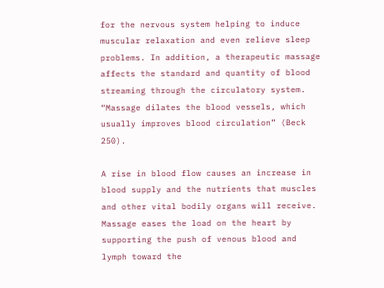for the nervous system helping to induce muscular relaxation and even relieve sleep problems. In addition, a therapeutic massage affects the standard and quantity of blood streaming through the circulatory system. “Massage dilates the blood vessels, which usually improves blood circulation” (Beck 250).

A rise in blood flow causes an increase in blood supply and the nutrients that muscles and other vital bodily organs will receive. Massage eases the load on the heart by supporting the push of venous blood and lymph toward the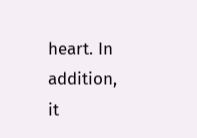heart. In addition, it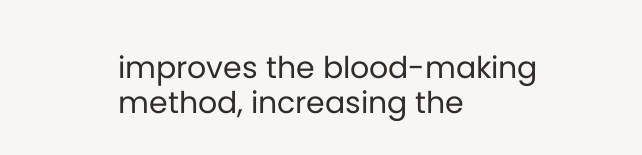improves the blood-making method, increasing the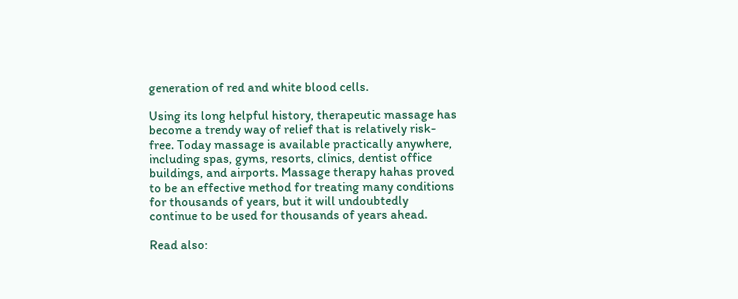generation of red and white blood cells.

Using its long helpful history, therapeutic massage has become a trendy way of relief that is relatively risk-free. Today massage is available practically anywhere, including spas, gyms, resorts, clinics, dentist office buildings, and airports. Massage therapy hahas proved to be an effective method for treating many conditions for thousands of years, but it will undoubtedly continue to be used for thousands of years ahead.

Read also: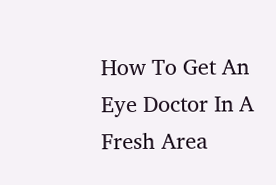How To Get An Eye Doctor In A Fresh Area